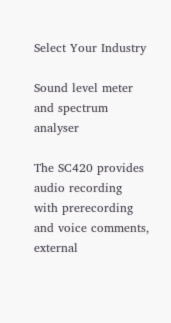Select Your Industry

Sound level meter and spectrum analyser

The SC420 provides audio recording with prerecording and voice comments, external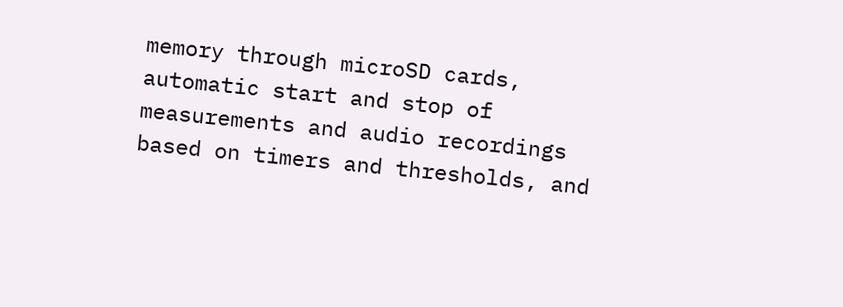memory through microSD cards, automatic start and stop of measurements and audio recordings based on timers and thresholds, and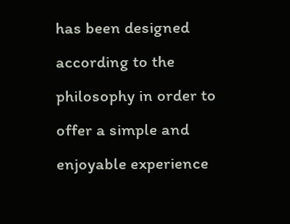has been designed according to the philosophy in order to offer a simple and enjoyable experience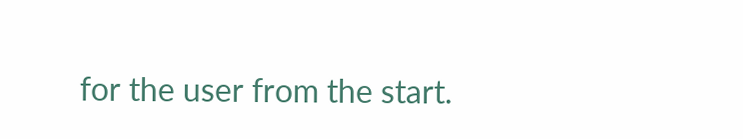for the user from the start.